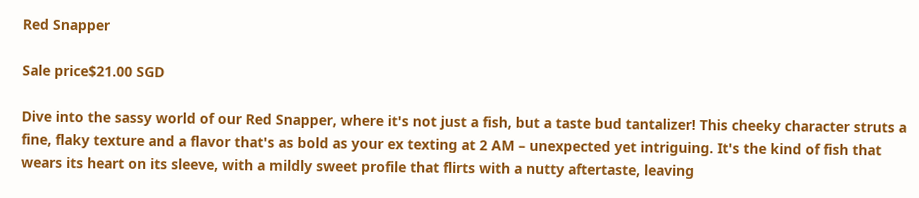Red Snapper

Sale price$21.00 SGD

Dive into the sassy world of our Red Snapper, where it's not just a fish, but a taste bud tantalizer! This cheeky character struts a fine, flaky texture and a flavor that's as bold as your ex texting at 2 AM – unexpected yet intriguing. It's the kind of fish that wears its heart on its sleeve, with a mildly sweet profile that flirts with a nutty aftertaste, leaving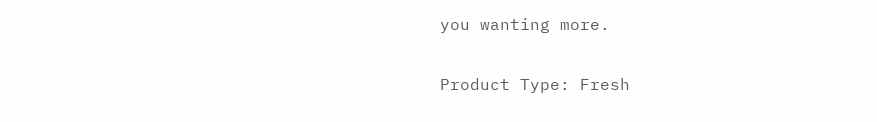you wanting more.

Product Type: Fresh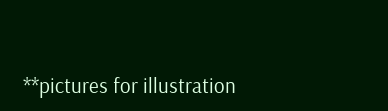**pictures for illustration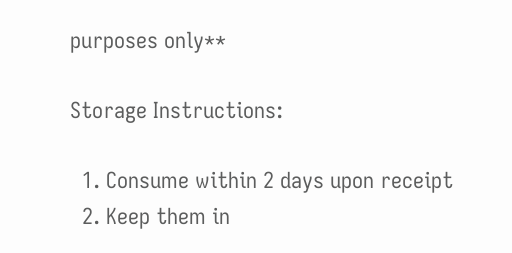purposes only**

Storage Instructions:

  1. Consume within 2 days upon receipt
  2. Keep them in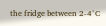the fridge between 2-4°C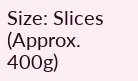Size: Slices (Approx. 400g)